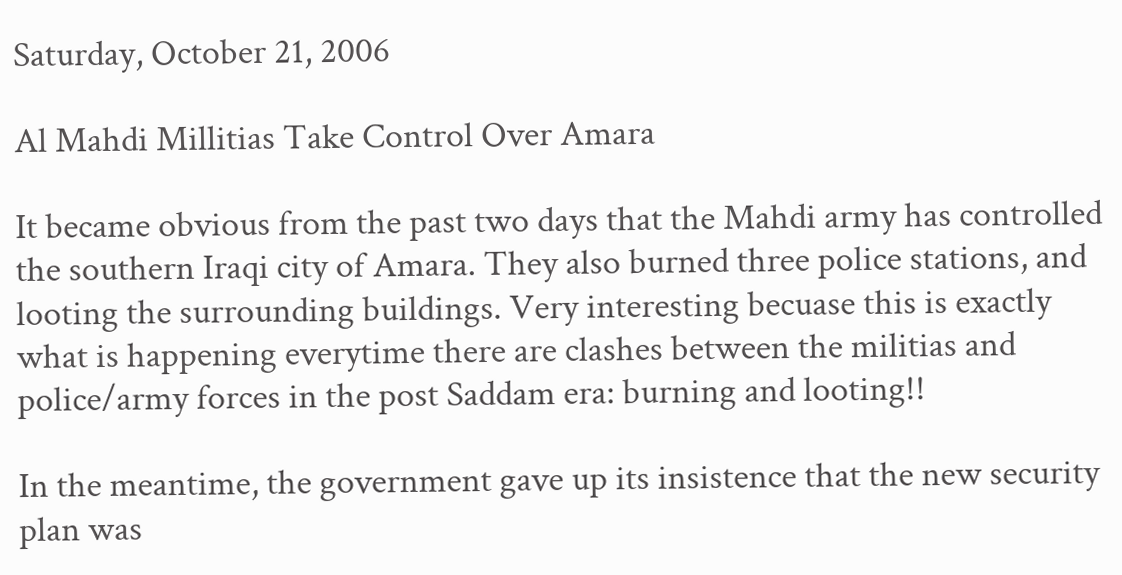Saturday, October 21, 2006

Al Mahdi Millitias Take Control Over Amara

It became obvious from the past two days that the Mahdi army has controlled the southern Iraqi city of Amara. They also burned three police stations, and looting the surrounding buildings. Very interesting becuase this is exactly what is happening everytime there are clashes between the militias and police/army forces in the post Saddam era: burning and looting!!

In the meantime, the government gave up its insistence that the new security plan was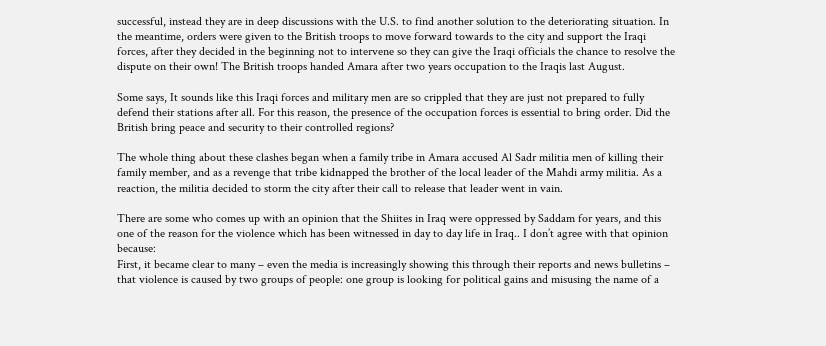successful, instead they are in deep discussions with the U.S. to find another solution to the deteriorating situation. In the meantime, orders were given to the British troops to move forward towards to the city and support the Iraqi forces, after they decided in the beginning not to intervene so they can give the Iraqi officials the chance to resolve the dispute on their own! The British troops handed Amara after two years occupation to the Iraqis last August.

Some says, It sounds like this Iraqi forces and military men are so crippled that they are just not prepared to fully defend their stations after all. For this reason, the presence of the occupation forces is essential to bring order. Did the British bring peace and security to their controlled regions?

The whole thing about these clashes began when a family tribe in Amara accused Al Sadr militia men of killing their family member, and as a revenge that tribe kidnapped the brother of the local leader of the Mahdi army militia. As a reaction, the militia decided to storm the city after their call to release that leader went in vain.

There are some who comes up with an opinion that the Shiites in Iraq were oppressed by Saddam for years, and this one of the reason for the violence which has been witnessed in day to day life in Iraq.. I don’t agree with that opinion because:
First, it became clear to many – even the media is increasingly showing this through their reports and news bulletins – that violence is caused by two groups of people: one group is looking for political gains and misusing the name of a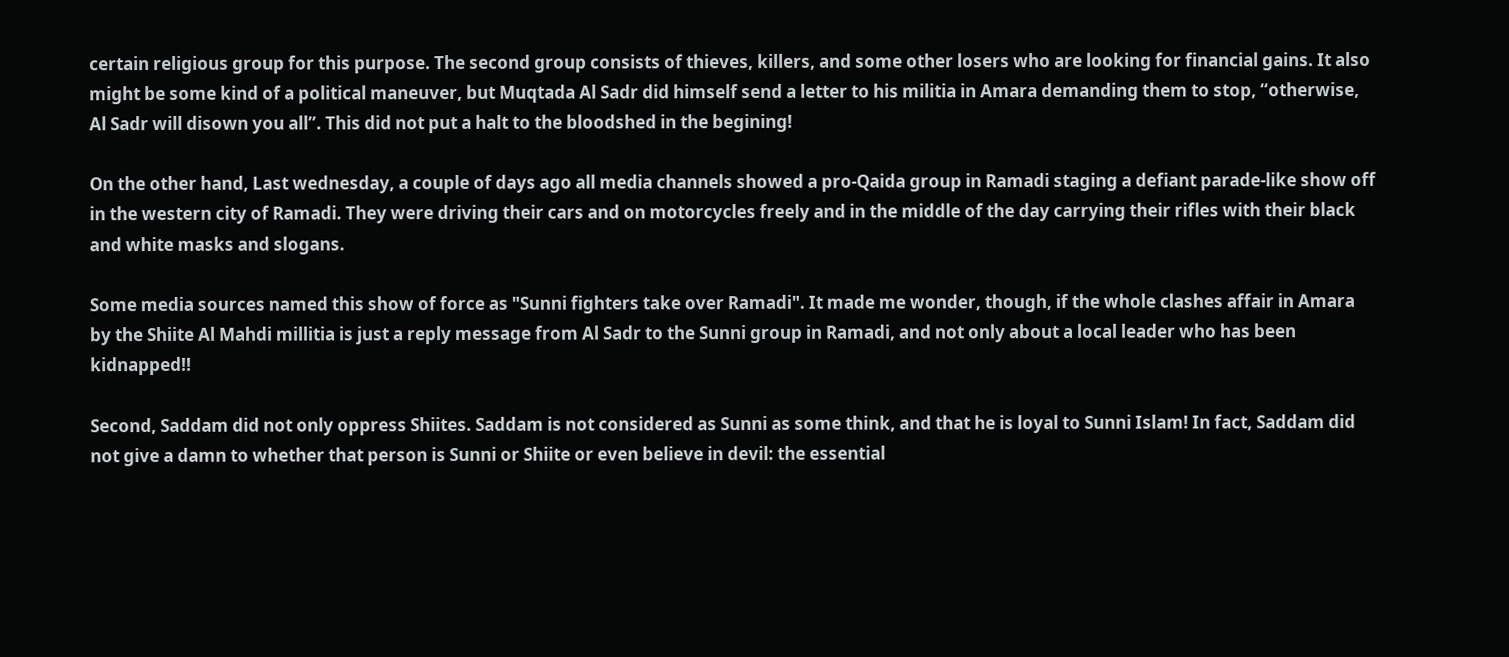certain religious group for this purpose. The second group consists of thieves, killers, and some other losers who are looking for financial gains. It also might be some kind of a political maneuver, but Muqtada Al Sadr did himself send a letter to his militia in Amara demanding them to stop, “otherwise, Al Sadr will disown you all”. This did not put a halt to the bloodshed in the begining!

On the other hand, Last wednesday, a couple of days ago all media channels showed a pro-Qaida group in Ramadi staging a defiant parade-like show off in the western city of Ramadi. They were driving their cars and on motorcycles freely and in the middle of the day carrying their rifles with their black and white masks and slogans.

Some media sources named this show of force as "Sunni fighters take over Ramadi". It made me wonder, though, if the whole clashes affair in Amara by the Shiite Al Mahdi millitia is just a reply message from Al Sadr to the Sunni group in Ramadi, and not only about a local leader who has been kidnapped!!

Second, Saddam did not only oppress Shiites. Saddam is not considered as Sunni as some think, and that he is loyal to Sunni Islam! In fact, Saddam did not give a damn to whether that person is Sunni or Shiite or even believe in devil: the essential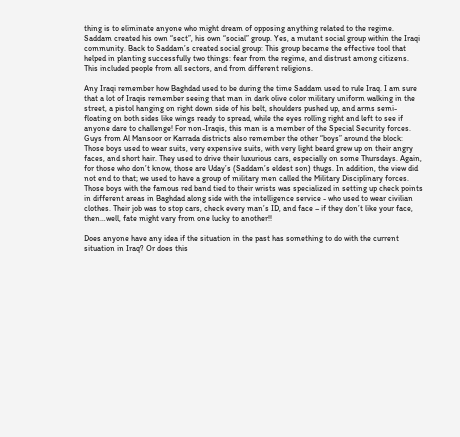thing is to eliminate anyone who might dream of opposing anything related to the regime. Saddam created his own “sect”, his own “social” group. Yes, a mutant social group within the Iraqi community. Back to Saddam’s created social group: This group became the effective tool that helped in planting successfully two things: fear from the regime, and distrust among citizens. This included people from all sectors, and from different religions.

Any Iraqi remember how Baghdad used to be during the time Saddam used to rule Iraq. I am sure that a lot of Iraqis remember seeing that man in dark olive color military uniform walking in the street, a pistol hanging on right down side of his belt, shoulders pushed up, and arms semi-floating on both sides like wings ready to spread, while the eyes rolling right and left to see if anyone dare to challenge! For non-Iraqis, this man is a member of the Special Security forces. Guys from Al Mansoor or Karrada districts also remember the other “boys” around the block: Those boys used to wear suits, very expensive suits, with very light beard grew up on their angry faces, and short hair. They used to drive their luxurious cars, especially on some Thursdays. Again, for those who don’t know, those are Uday’s (Saddam’s eldest son) thugs. In addition, the view did not end to that; we used to have a group of military men called the Military Disciplinary forces. Those boys with the famous red band tied to their wrists was specialized in setting up check points in different areas in Baghdad along side with the intelligence service - who used to wear civilian clothes. Their job was to stop cars, check every man’s ID, and face – if they don’t like your face, then…well, fate might vary from one lucky to another!!

Does anyone have any idea if the situation in the past has something to do with the current situation in Iraq? Or does this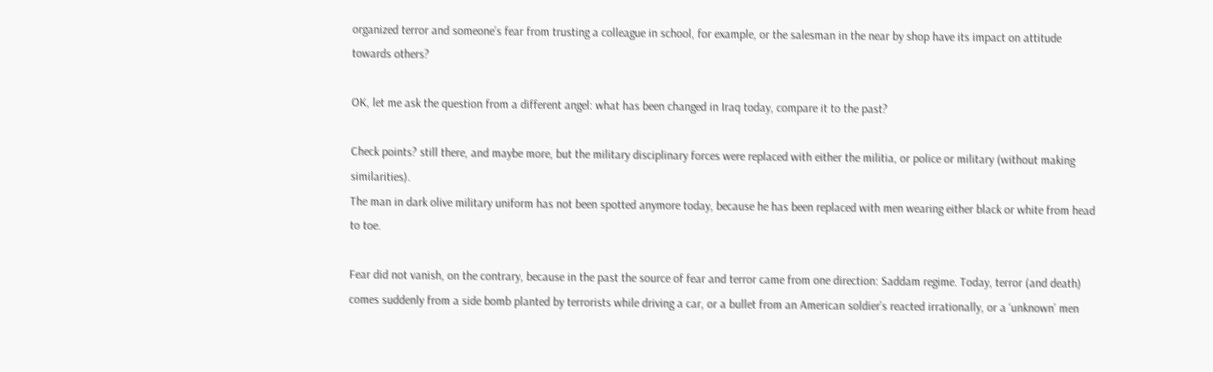organized terror and someone’s fear from trusting a colleague in school, for example, or the salesman in the near by shop have its impact on attitude towards others?

OK, let me ask the question from a different angel: what has been changed in Iraq today, compare it to the past?

Check points? still there, and maybe more, but the military disciplinary forces were replaced with either the militia, or police or military (without making similarities).
The man in dark olive military uniform has not been spotted anymore today, because he has been replaced with men wearing either black or white from head to toe.

Fear did not vanish, on the contrary, because in the past the source of fear and terror came from one direction: Saddam regime. Today, terror (and death) comes suddenly from a side bomb planted by terrorists while driving a car, or a bullet from an American soldier’s reacted irrationally, or a ‘unknown’ men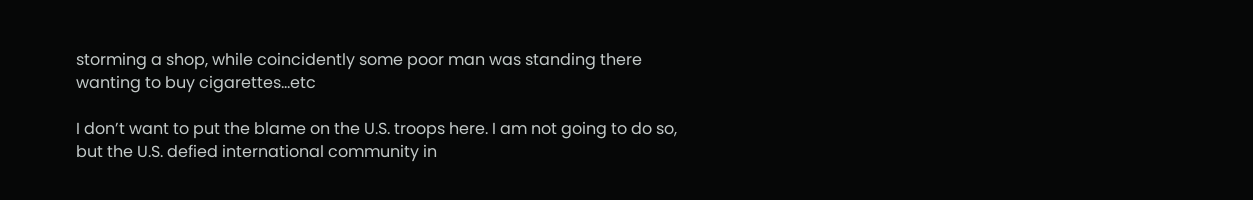storming a shop, while coincidently some poor man was standing there wanting to buy cigarettes…etc

I don’t want to put the blame on the U.S. troops here. I am not going to do so, but the U.S. defied international community in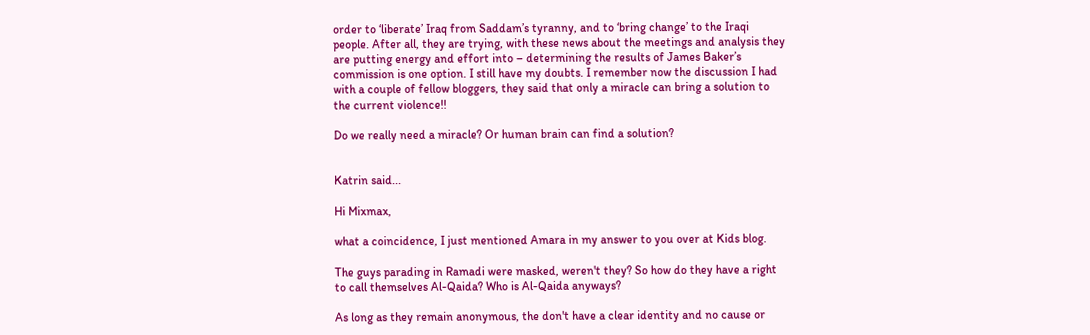order to ‘liberate’ Iraq from Saddam’s tyranny, and to ‘bring change’ to the Iraqi people. After all, they are trying, with these news about the meetings and analysis they are putting energy and effort into – determining the results of James Baker’s commission is one option. I still have my doubts. I remember now the discussion I had with a couple of fellow bloggers, they said that only a miracle can bring a solution to the current violence!!

Do we really need a miracle? Or human brain can find a solution?


Katrin said...

Hi Mixmax,

what a coincidence, I just mentioned Amara in my answer to you over at Kids blog.

The guys parading in Ramadi were masked, weren't they? So how do they have a right to call themselves Al-Qaida? Who is Al-Qaida anyways?

As long as they remain anonymous, the don't have a clear identity and no cause or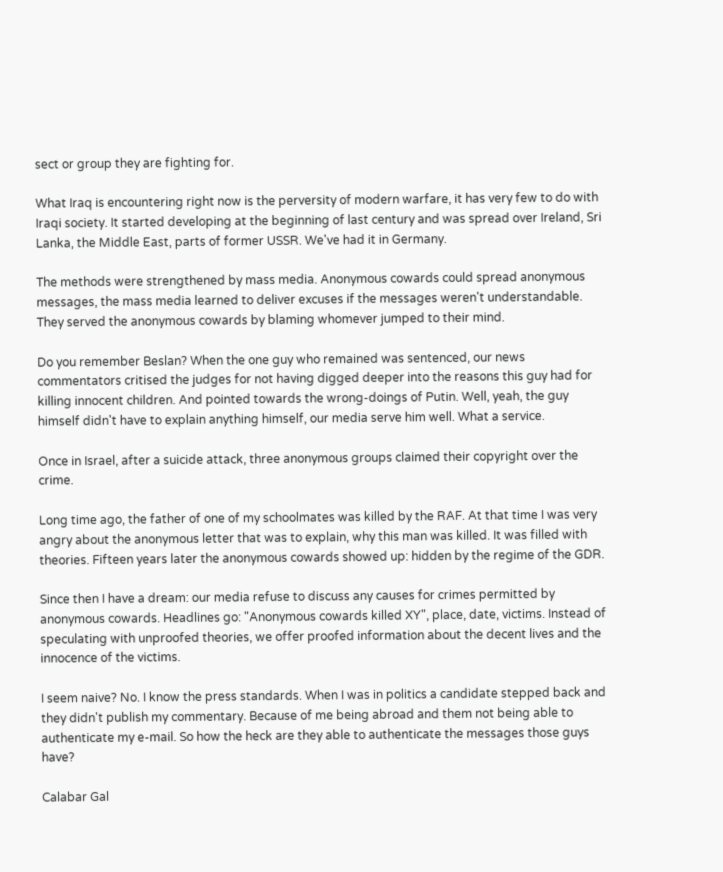sect or group they are fighting for.

What Iraq is encountering right now is the perversity of modern warfare, it has very few to do with Iraqi society. It started developing at the beginning of last century and was spread over Ireland, Sri Lanka, the Middle East, parts of former USSR. We've had it in Germany.

The methods were strengthened by mass media. Anonymous cowards could spread anonymous messages, the mass media learned to deliver excuses if the messages weren't understandable. They served the anonymous cowards by blaming whomever jumped to their mind.

Do you remember Beslan? When the one guy who remained was sentenced, our news commentators critised the judges for not having digged deeper into the reasons this guy had for killing innocent children. And pointed towards the wrong-doings of Putin. Well, yeah, the guy himself didn't have to explain anything himself, our media serve him well. What a service.

Once in Israel, after a suicide attack, three anonymous groups claimed their copyright over the crime.

Long time ago, the father of one of my schoolmates was killed by the RAF. At that time I was very angry about the anonymous letter that was to explain, why this man was killed. It was filled with theories. Fifteen years later the anonymous cowards showed up: hidden by the regime of the GDR.

Since then I have a dream: our media refuse to discuss any causes for crimes permitted by anonymous cowards. Headlines go: "Anonymous cowards killed XY", place, date, victims. Instead of speculating with unproofed theories, we offer proofed information about the decent lives and the innocence of the victims.

I seem naive? No. I know the press standards. When I was in politics a candidate stepped back and they didn't publish my commentary. Because of me being abroad and them not being able to authenticate my e-mail. So how the heck are they able to authenticate the messages those guys have?

Calabar Gal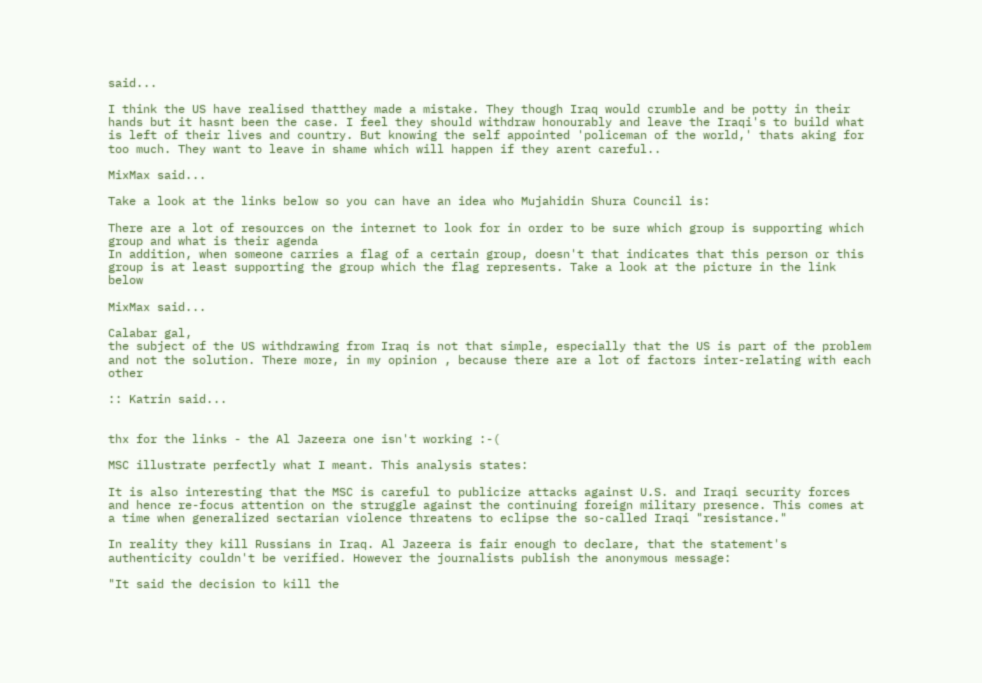said...

I think the US have realised thatthey made a mistake. They though Iraq would crumble and be potty in their hands but it hasnt been the case. I feel they should withdraw honourably and leave the Iraqi's to build what is left of their lives and country. But knowing the self appointed 'policeman of the world,' thats aking for too much. They want to leave in shame which will happen if they arent careful..

MixMax said...

Take a look at the links below so you can have an idea who Mujahidin Shura Council is:

There are a lot of resources on the internet to look for in order to be sure which group is supporting which group and what is their agenda
In addition, when someone carries a flag of a certain group, doesn't that indicates that this person or this group is at least supporting the group which the flag represents. Take a look at the picture in the link below

MixMax said...

Calabar gal,
the subject of the US withdrawing from Iraq is not that simple, especially that the US is part of the problem and not the solution. There more, in my opinion , because there are a lot of factors inter-relating with each other

:: Katrin said...


thx for the links - the Al Jazeera one isn't working :-(

MSC illustrate perfectly what I meant. This analysis states:

It is also interesting that the MSC is careful to publicize attacks against U.S. and Iraqi security forces and hence re-focus attention on the struggle against the continuing foreign military presence. This comes at a time when generalized sectarian violence threatens to eclipse the so-called Iraqi "resistance."

In reality they kill Russians in Iraq. Al Jazeera is fair enough to declare, that the statement's authenticity couldn't be verified. However the journalists publish the anonymous message:

"It said the decision to kill the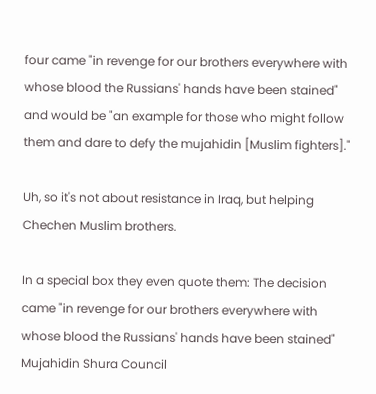four came "in revenge for our brothers everywhere with whose blood the Russians' hands have been stained" and would be "an example for those who might follow them and dare to defy the mujahidin [Muslim fighters]."

Uh, so it's not about resistance in Iraq, but helping Chechen Muslim brothers.

In a special box they even quote them: The decision came "in revenge for our brothers everywhere with whose blood the Russians' hands have been stained" Mujahidin Shura Council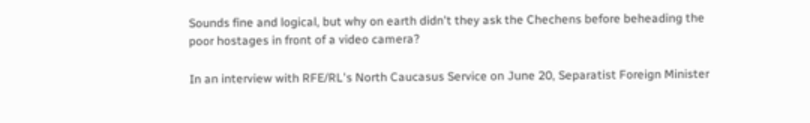Sounds fine and logical, but why on earth didn't they ask the Chechens before beheading the poor hostages in front of a video camera?

In an interview with RFE/RL's North Caucasus Service on June 20, Separatist Foreign Minister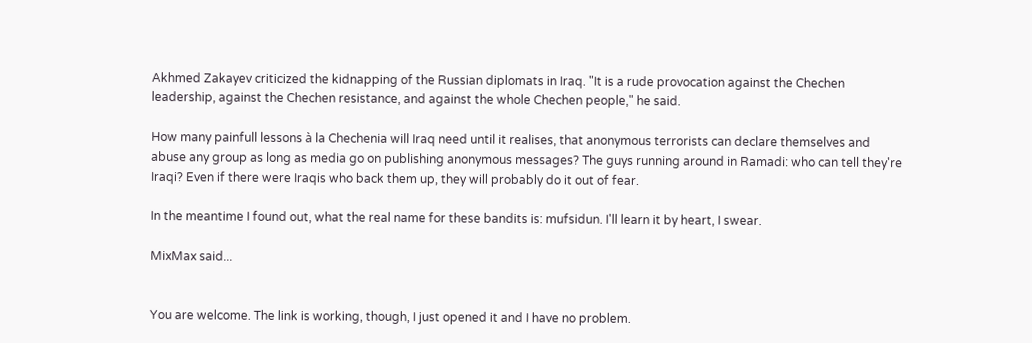Akhmed Zakayev criticized the kidnapping of the Russian diplomats in Iraq. "It is a rude provocation against the Chechen leadership, against the Chechen resistance, and against the whole Chechen people," he said.

How many painfull lessons à la Chechenia will Iraq need until it realises, that anonymous terrorists can declare themselves and abuse any group as long as media go on publishing anonymous messages? The guys running around in Ramadi: who can tell they're Iraqi? Even if there were Iraqis who back them up, they will probably do it out of fear.

In the meantime I found out, what the real name for these bandits is: mufsidun. I'll learn it by heart, I swear.

MixMax said...


You are welcome. The link is working, though, I just opened it and I have no problem.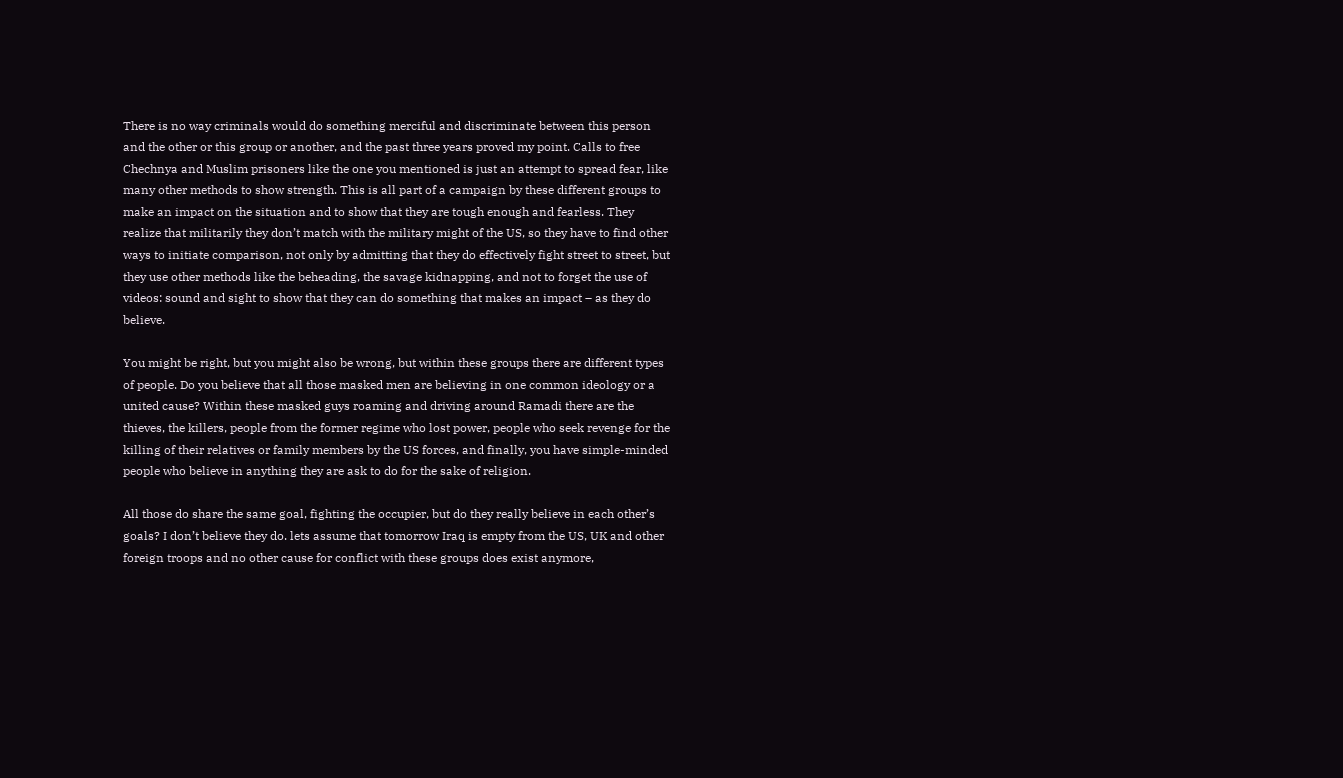There is no way criminals would do something merciful and discriminate between this person and the other or this group or another, and the past three years proved my point. Calls to free Chechnya and Muslim prisoners like the one you mentioned is just an attempt to spread fear, like many other methods to show strength. This is all part of a campaign by these different groups to make an impact on the situation and to show that they are tough enough and fearless. They realize that militarily they don’t match with the military might of the US, so they have to find other ways to initiate comparison, not only by admitting that they do effectively fight street to street, but they use other methods like the beheading, the savage kidnapping, and not to forget the use of videos: sound and sight to show that they can do something that makes an impact – as they do believe.

You might be right, but you might also be wrong, but within these groups there are different types of people. Do you believe that all those masked men are believing in one common ideology or a united cause? Within these masked guys roaming and driving around Ramadi there are the thieves, the killers, people from the former regime who lost power, people who seek revenge for the killing of their relatives or family members by the US forces, and finally, you have simple-minded people who believe in anything they are ask to do for the sake of religion.

All those do share the same goal, fighting the occupier, but do they really believe in each other’s goals? I don’t believe they do. lets assume that tomorrow Iraq is empty from the US, UK and other foreign troops and no other cause for conflict with these groups does exist anymore,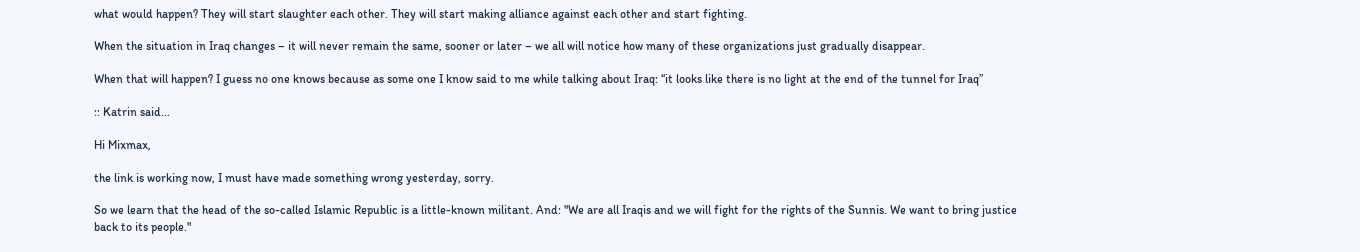what would happen? They will start slaughter each other. They will start making alliance against each other and start fighting.

When the situation in Iraq changes – it will never remain the same, sooner or later – we all will notice how many of these organizations just gradually disappear.

When that will happen? I guess no one knows because as some one I know said to me while talking about Iraq: “it looks like there is no light at the end of the tunnel for Iraq”

:: Katrin said...

Hi Mixmax,

the link is working now, I must have made something wrong yesterday, sorry.

So we learn that the head of the so-called Islamic Republic is a little-known militant. And: "We are all Iraqis and we will fight for the rights of the Sunnis. We want to bring justice back to its people."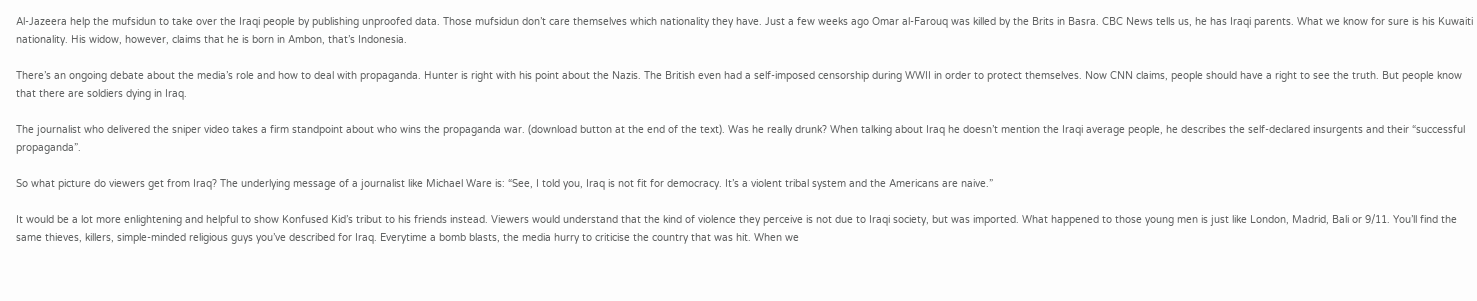Al-Jazeera help the mufsidun to take over the Iraqi people by publishing unproofed data. Those mufsidun don’t care themselves which nationality they have. Just a few weeks ago Omar al-Farouq was killed by the Brits in Basra. CBC News tells us, he has Iraqi parents. What we know for sure is his Kuwaiti nationality. His widow, however, claims that he is born in Ambon, that’s Indonesia.

There’s an ongoing debate about the media’s role and how to deal with propaganda. Hunter is right with his point about the Nazis. The British even had a self-imposed censorship during WWII in order to protect themselves. Now CNN claims, people should have a right to see the truth. But people know that there are soldiers dying in Iraq.

The journalist who delivered the sniper video takes a firm standpoint about who wins the propaganda war. (download button at the end of the text). Was he really drunk? When talking about Iraq he doesn’t mention the Iraqi average people, he describes the self-declared insurgents and their “successful propaganda”.

So what picture do viewers get from Iraq? The underlying message of a journalist like Michael Ware is: “See, I told you, Iraq is not fit for democracy. It’s a violent tribal system and the Americans are naive.”

It would be a lot more enlightening and helpful to show Konfused Kid’s tribut to his friends instead. Viewers would understand that the kind of violence they perceive is not due to Iraqi society, but was imported. What happened to those young men is just like London, Madrid, Bali or 9/11. You’ll find the same thieves, killers, simple-minded religious guys you’ve described for Iraq. Everytime a bomb blasts, the media hurry to criticise the country that was hit. When we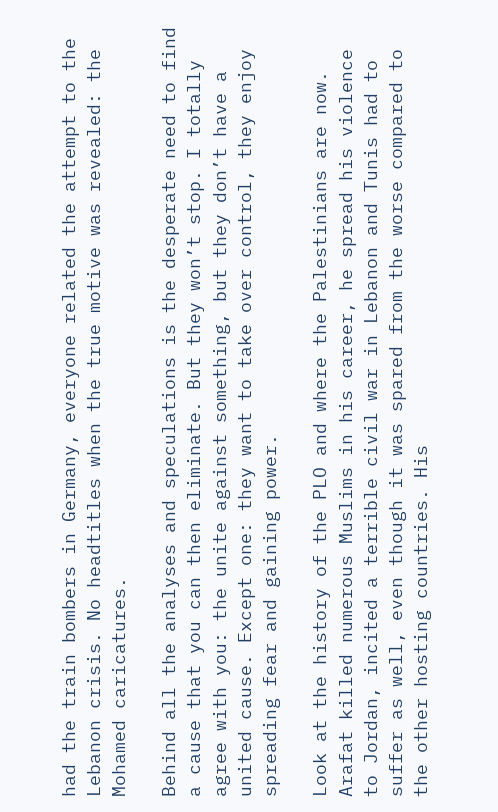had the train bombers in Germany, everyone related the attempt to the Lebanon crisis. No headtitles when the true motive was revealed: the Mohamed caricatures.

Behind all the analyses and speculations is the desperate need to find a cause that you can then eliminate. But they won’t stop. I totally agree with you: the unite against something, but they don’t have a united cause. Except one: they want to take over control, they enjoy spreading fear and gaining power.

Look at the history of the PLO and where the Palestinians are now. Arafat killed numerous Muslims in his career, he spread his violence to Jordan, incited a terrible civil war in Lebanon and Tunis had to suffer as well, even though it was spared from the worse compared to the other hosting countries. His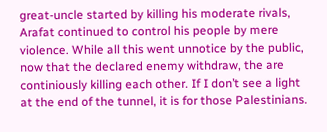great-uncle started by killing his moderate rivals, Arafat continued to control his people by mere violence. While all this went unnotice by the public, now that the declared enemy withdraw, the are continiously killing each other. If I don’t see a light at the end of the tunnel, it is for those Palestinians.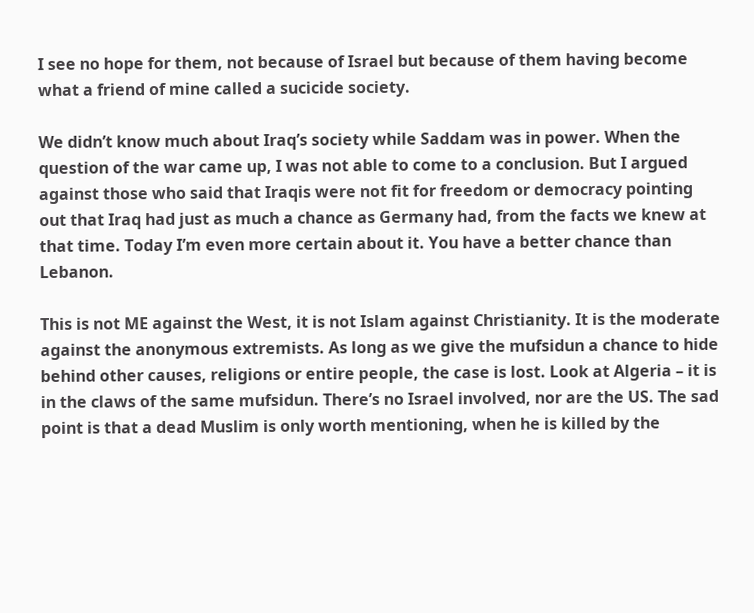I see no hope for them, not because of Israel but because of them having become what a friend of mine called a sucicide society.

We didn’t know much about Iraq’s society while Saddam was in power. When the question of the war came up, I was not able to come to a conclusion. But I argued against those who said that Iraqis were not fit for freedom or democracy pointing out that Iraq had just as much a chance as Germany had, from the facts we knew at that time. Today I’m even more certain about it. You have a better chance than Lebanon.

This is not ME against the West, it is not Islam against Christianity. It is the moderate against the anonymous extremists. As long as we give the mufsidun a chance to hide behind other causes, religions or entire people, the case is lost. Look at Algeria – it is in the claws of the same mufsidun. There’s no Israel involved, nor are the US. The sad point is that a dead Muslim is only worth mentioning, when he is killed by the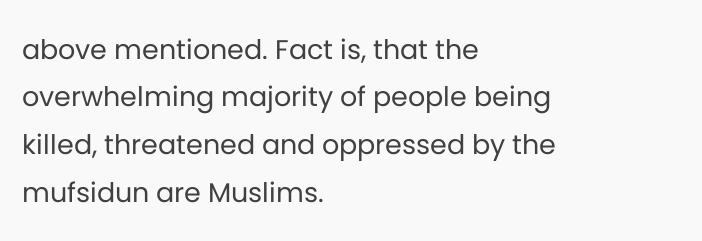above mentioned. Fact is, that the overwhelming majority of people being killed, threatened and oppressed by the mufsidun are Muslims.